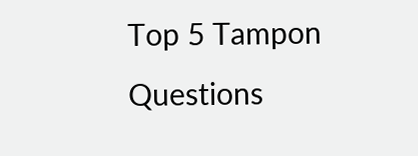Top 5 Tampon Questions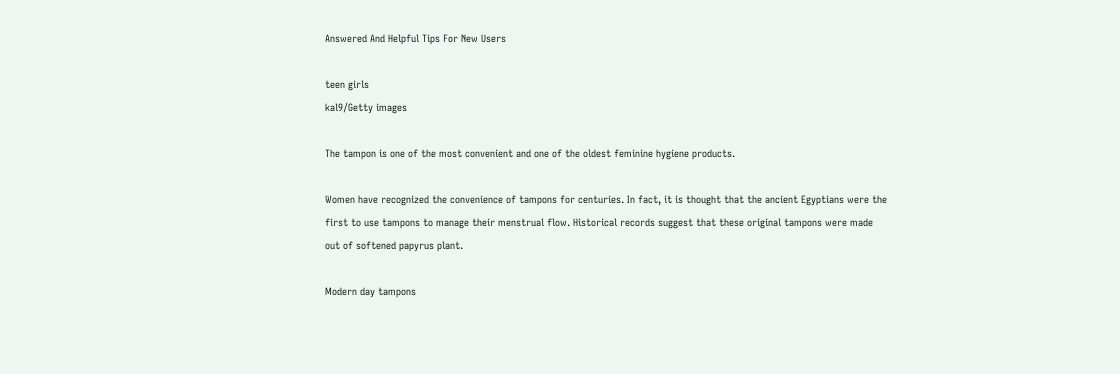Answered And Helpful Tips For New Users

teen girls
kal9/Getty images

The tampon is one of the most convenient and one of the oldest feminine hygiene products.

Women have recognized the convenience of tampons for centuries. In fact, it is thought that the ancient Egyptians were the first to use tampons to manage their menstrual flow. Historical records suggest that these original tampons were made out of softened papyrus plant.

Modern day tampons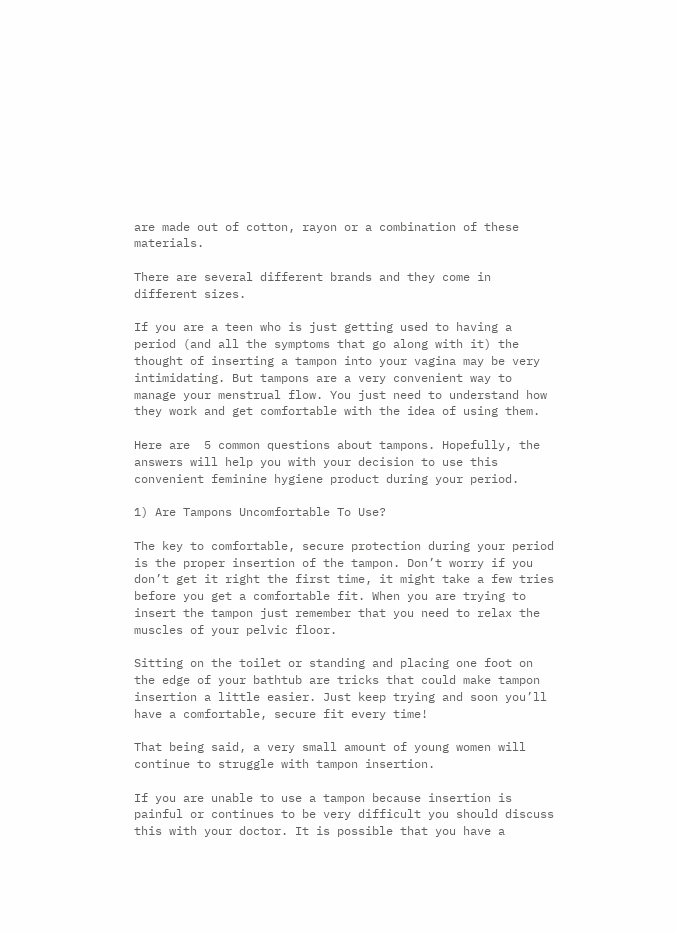are made out of cotton, rayon or a combination of these materials.

There are several different brands and they come in different sizes.

If you are a teen who is just getting used to having a period (and all the symptoms that go along with it) the thought of inserting a tampon into your vagina may be very intimidating. But tampons are a very convenient way to manage your menstrual flow. You just need to understand how they work and get comfortable with the idea of using them.

Here are  5 common questions about tampons. Hopefully, the answers will help you with your decision to use this convenient feminine hygiene product during your period.

1) Are Tampons Uncomfortable To Use?

The key to comfortable, secure protection during your period is the proper insertion of the tampon. Don’t worry if you don’t get it right the first time, it might take a few tries before you get a comfortable fit. When you are trying to insert the tampon just remember that you need to relax the muscles of your pelvic floor.

Sitting on the toilet or standing and placing one foot on the edge of your bathtub are tricks that could make tampon insertion a little easier. Just keep trying and soon you’ll have a comfortable, secure fit every time!

That being said, a very small amount of young women will continue to struggle with tampon insertion.

If you are unable to use a tampon because insertion is painful or continues to be very difficult you should discuss this with your doctor. It is possible that you have a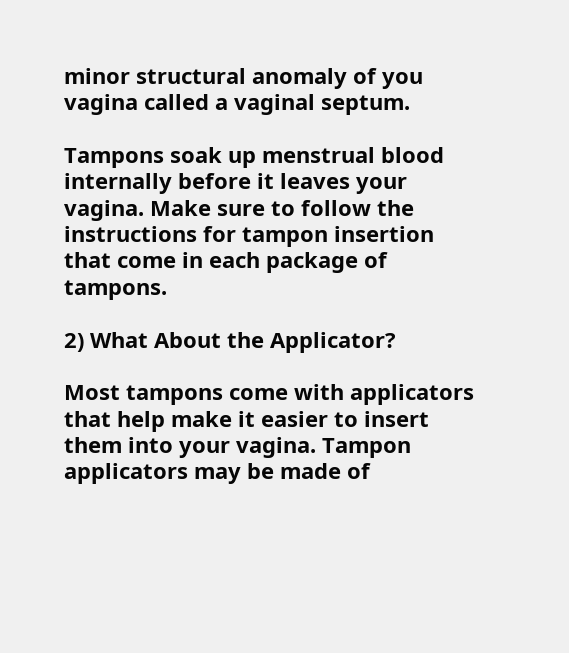minor structural anomaly of you vagina called a vaginal septum.

Tampons soak up menstrual blood internally before it leaves your vagina. Make sure to follow the instructions for tampon insertion that come in each package of tampons.

2) What About the Applicator?

Most tampons come with applicators that help make it easier to insert them into your vagina. Tampon applicators may be made of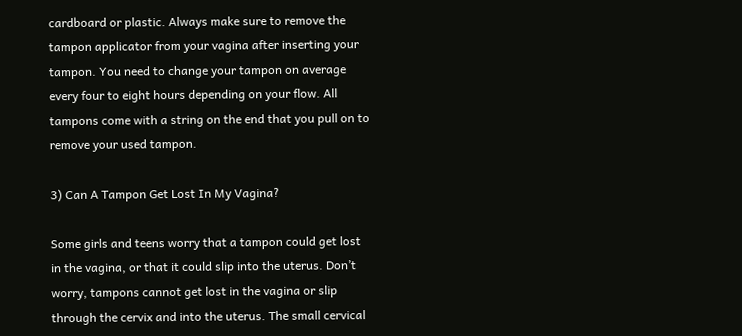cardboard or plastic. Always make sure to remove the tampon applicator from your vagina after inserting your tampon. You need to change your tampon on average every four to eight hours depending on your flow. All tampons come with a string on the end that you pull on to remove your used tampon.

3) Can A Tampon Get Lost In My Vagina?

Some girls and teens worry that a tampon could get lost in the vagina, or that it could slip into the uterus. Don’t worry, tampons cannot get lost in the vagina or slip through the cervix and into the uterus. The small cervical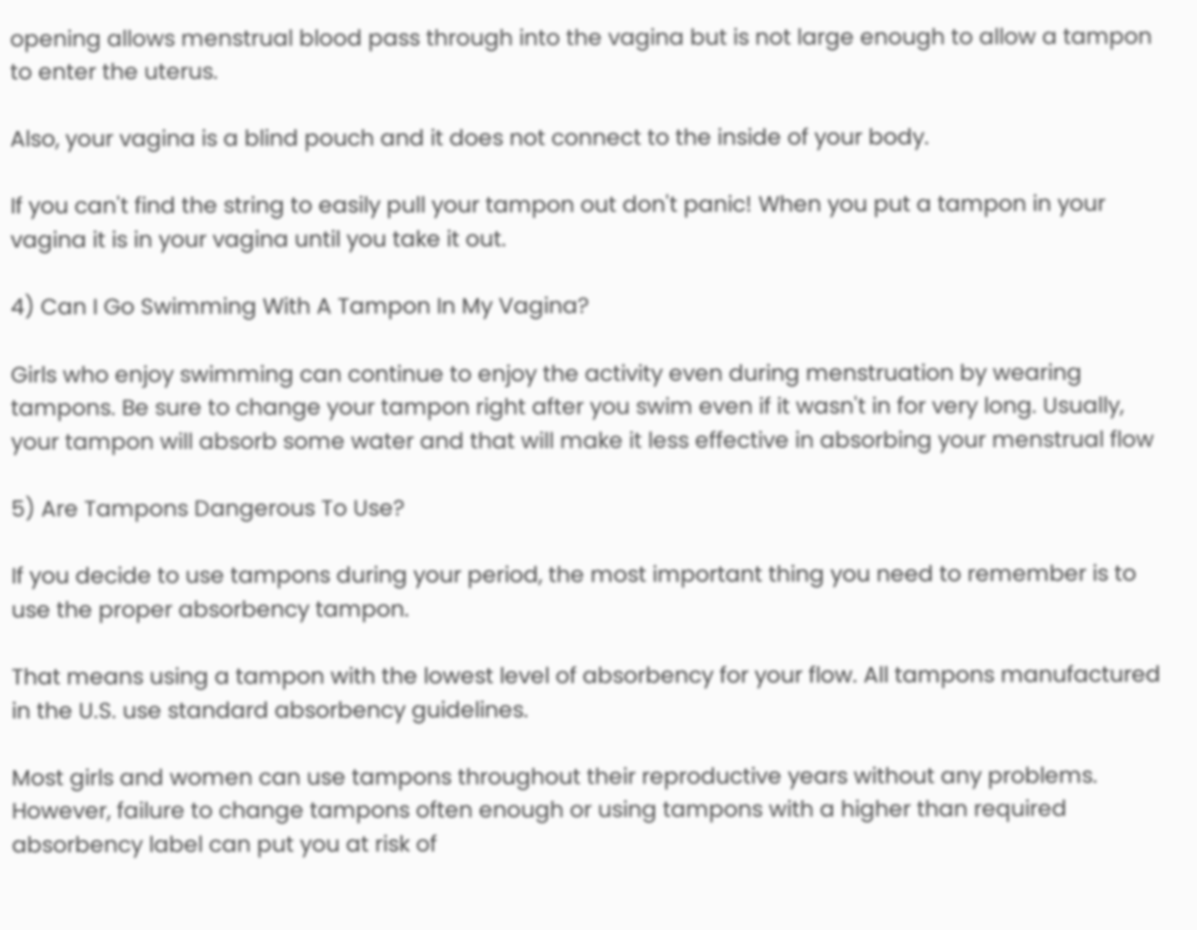opening allows menstrual blood pass through into the vagina but is not large enough to allow a tampon to enter the uterus.

Also, your vagina is a blind pouch and it does not connect to the inside of your body.

If you can't find the string to easily pull your tampon out don't panic! When you put a tampon in your vagina it is in your vagina until you take it out.

4) Can I Go Swimming With A Tampon In My Vagina?

Girls who enjoy swimming can continue to enjoy the activity even during menstruation by wearing tampons. Be sure to change your tampon right after you swim even if it wasn't in for very long. Usually, your tampon will absorb some water and that will make it less effective in absorbing your menstrual flow

5) Are Tampons Dangerous To Use?

If you decide to use tampons during your period, the most important thing you need to remember is to use the proper absorbency tampon.

That means using a tampon with the lowest level of absorbency for your flow. All tampons manufactured in the U.S. use standard absorbency guidelines.

Most girls and women can use tampons throughout their reproductive years without any problems. However, failure to change tampons often enough or using tampons with a higher than required absorbency label can put you at risk of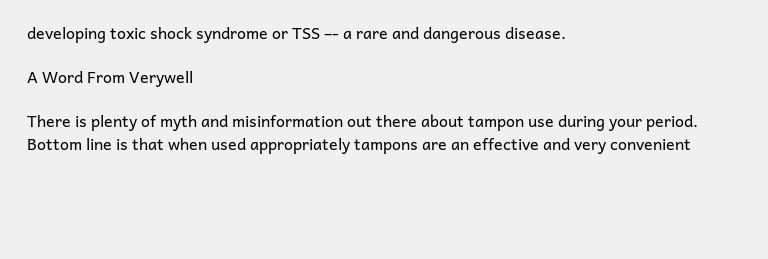developing toxic shock syndrome or TSS –- a rare and dangerous disease.

A Word From Verywell

There is plenty of myth and misinformation out there about tampon use during your period. Bottom line is that when used appropriately tampons are an effective and very convenient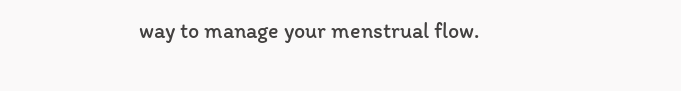way to manage your menstrual flow.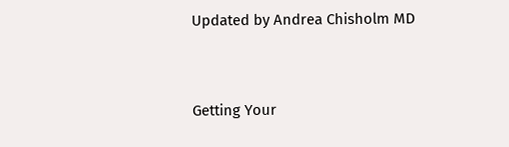Updated by Andrea Chisholm MD


Getting Your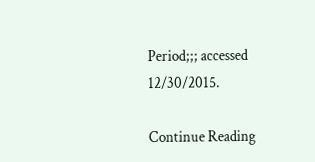Period;;; accessed 12/30/2015.

Continue Reading